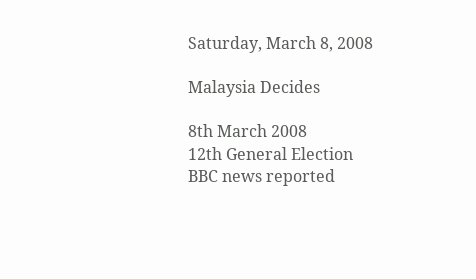Saturday, March 8, 2008

Malaysia Decides

8th March 2008
12th General Election
BBC news reported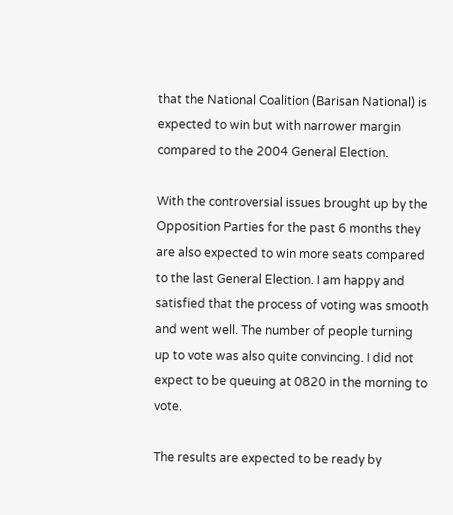that the National Coalition (Barisan National) is expected to win but with narrower margin compared to the 2004 General Election.

With the controversial issues brought up by the Opposition Parties for the past 6 months they are also expected to win more seats compared to the last General Election. I am happy and satisfied that the process of voting was smooth and went well. The number of people turning up to vote was also quite convincing. I did not expect to be queuing at 0820 in the morning to vote.

The results are expected to be ready by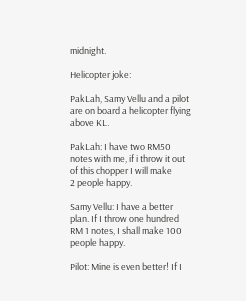midnight.

Helicopter joke:

PakLah, Samy Vellu and a pilot are on board a helicopter flying above KL.

PakLah: I have two RM50 notes with me, if i throw it out of this chopper I will make
2 people happy.

Samy Vellu: I have a better plan. If I throw one hundred RM 1 notes, I shall make 100
people happy.

Pilot: Mine is even better! If I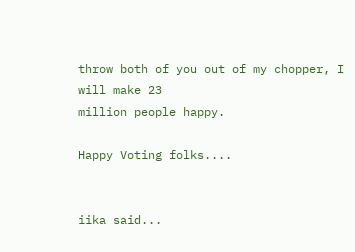throw both of you out of my chopper, I will make 23
million people happy.

Happy Voting folks....


iika said...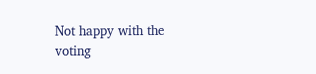Not happy with the voting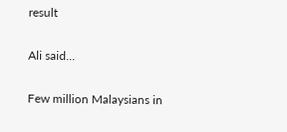result

Ali said...

Few million Malaysians in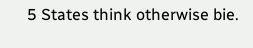5 States think otherwise bie.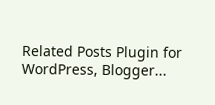Related Posts Plugin for WordPress, Blogger...